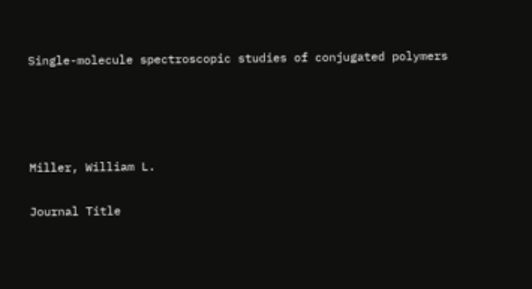Single-molecule spectroscopic studies of conjugated polymers




Miller, William L.

Journal Title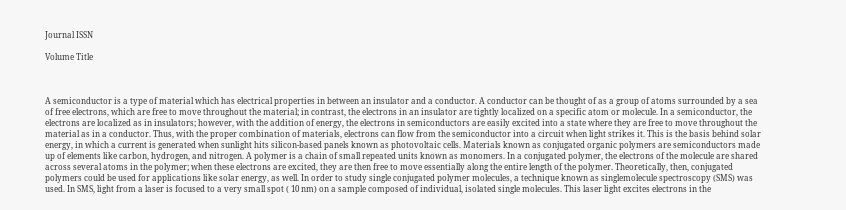Journal ISSN

Volume Title



A semiconductor is a type of material which has electrical properties in between an insulator and a conductor. A conductor can be thought of as a group of atoms surrounded by a sea of free electrons, which are free to move throughout the material; in contrast, the electrons in an insulator are tightly localized on a specific atom or molecule. In a semiconductor, the electrons are localized as in insulators; however, with the addition of energy, the electrons in semiconductors are easily excited into a state where they are free to move throughout the material as in a conductor. Thus, with the proper combination of materials, electrons can flow from the semiconductor into a circuit when light strikes it. This is the basis behind solar energy, in which a current is generated when sunlight hits silicon-based panels known as photovoltaic cells. Materials known as conjugated organic polymers are semiconductors made up of elements like carbon, hydrogen, and nitrogen. A polymer is a chain of small repeated units known as monomers. In a conjugated polymer, the electrons of the molecule are shared across several atoms in the polymer; when these electrons are excited, they are then free to move essentially along the entire length of the polymer. Theoretically, then, conjugated polymers could be used for applications like solar energy, as well. In order to study single conjugated polymer molecules, a technique known as singlemolecule spectroscopy (SMS) was used. In SMS, light from a laser is focused to a very small spot ( 10 nm) on a sample composed of individual, isolated single molecules. This laser light excites electrons in the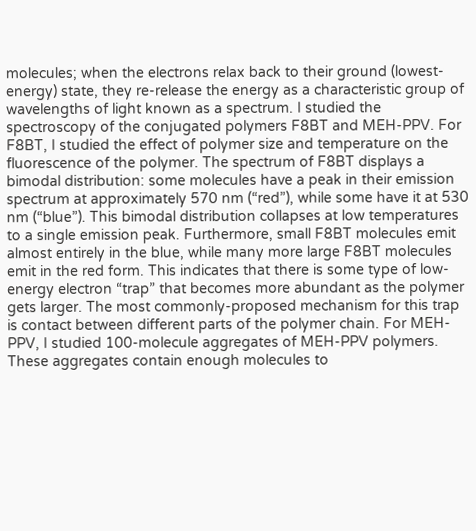molecules; when the electrons relax back to their ground (lowest-energy) state, they re-release the energy as a characteristic group of wavelengths of light known as a spectrum. I studied the spectroscopy of the conjugated polymers F8BT and MEH-PPV. For F8BT, I studied the effect of polymer size and temperature on the fluorescence of the polymer. The spectrum of F8BT displays a bimodal distribution: some molecules have a peak in their emission spectrum at approximately 570 nm (“red”), while some have it at 530 nm (“blue”). This bimodal distribution collapses at low temperatures to a single emission peak. Furthermore, small F8BT molecules emit almost entirely in the blue, while many more large F8BT molecules emit in the red form. This indicates that there is some type of low-energy electron “trap” that becomes more abundant as the polymer gets larger. The most commonly-proposed mechanism for this trap is contact between different parts of the polymer chain. For MEH-PPV, I studied 100-molecule aggregates of MEH-PPV polymers. These aggregates contain enough molecules to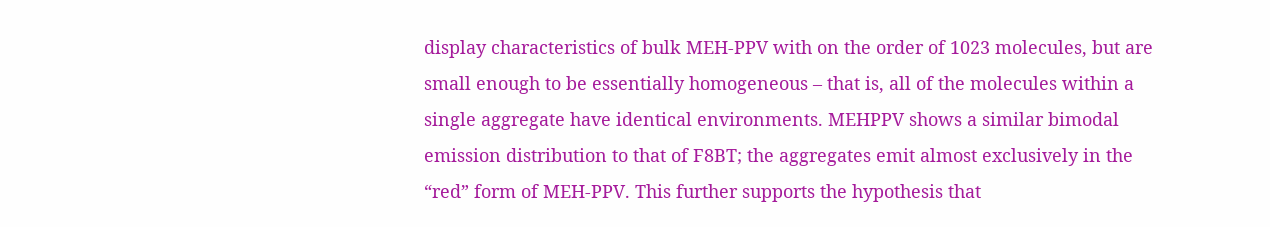display characteristics of bulk MEH-PPV with on the order of 1023 molecules, but are small enough to be essentially homogeneous – that is, all of the molecules within a single aggregate have identical environments. MEHPPV shows a similar bimodal emission distribution to that of F8BT; the aggregates emit almost exclusively in the “red” form of MEH-PPV. This further supports the hypothesis that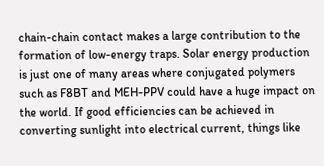chain-chain contact makes a large contribution to the formation of low-energy traps. Solar energy production is just one of many areas where conjugated polymers such as F8BT and MEH-PPV could have a huge impact on the world. If good efficiencies can be achieved in converting sunlight into electrical current, things like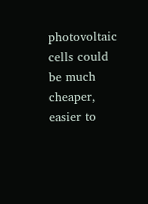photovoltaic cells could be much cheaper, easier to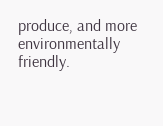produce, and more environmentally friendly.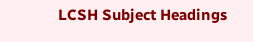LCSH Subject Headings